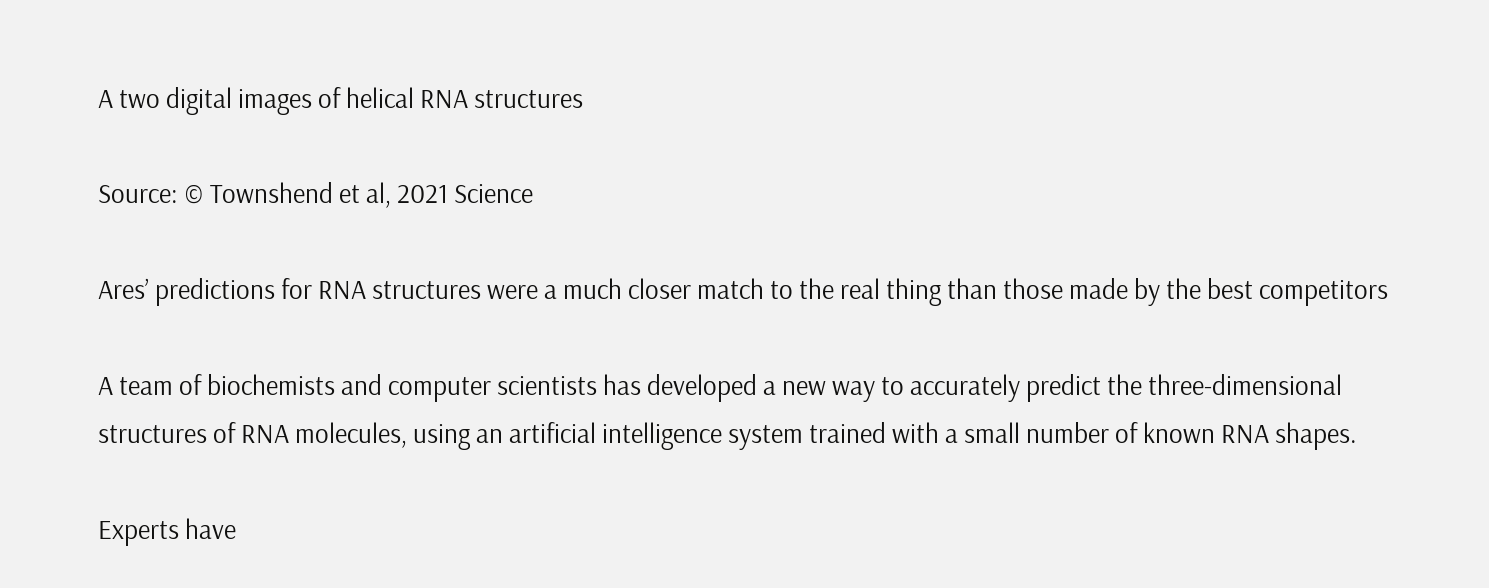A two digital images of helical RNA structures

Source: © Townshend et al, 2021 Science

Ares’ predictions for RNA structures were a much closer match to the real thing than those made by the best competitors

A team of biochemists and computer scientists has developed a new way to accurately predict the three-dimensional structures of RNA molecules, using an artificial intelligence system trained with a small number of known RNA shapes.

Experts have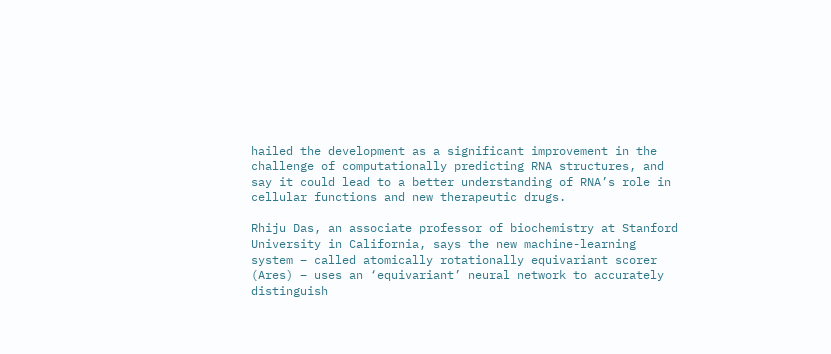hailed the development as a significant improvement in the challenge of computationally predicting RNA structures, and say it could lead to a better understanding of RNA’s role in cellular functions and new therapeutic drugs.

Rhiju Das, an associate professor of biochemistry at Stanford University in California, says the new machine-learning system – called atomically rotationally equivariant scorer (Ares) – uses an ‘equivariant’ neural network to accurately distinguish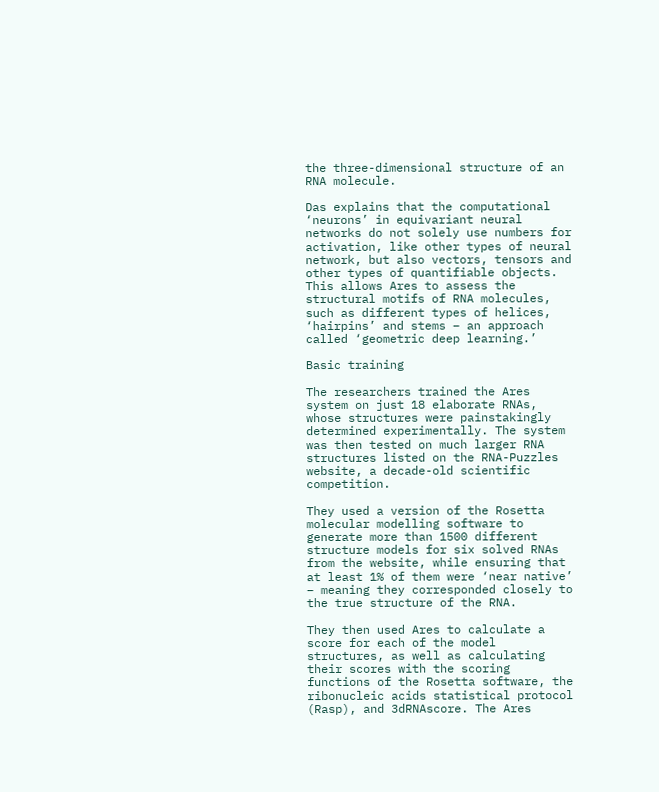the three-dimensional structure of an RNA molecule.

Das explains that the computational ‘neurons’ in equivariant neural networks do not solely use numbers for activation, like other types of neural network, but also vectors, tensors and other types of quantifiable objects. This allows Ares to assess the structural motifs of RNA molecules, such as different types of helices, ‘hairpins’ and stems – an approach called ‘geometric deep learning.’

Basic training

The researchers trained the Ares system on just 18 elaborate RNAs, whose structures were painstakingly determined experimentally. The system was then tested on much larger RNA structures listed on the RNA-Puzzles website, a decade-old scientific competition.

They used a version of the Rosetta molecular modelling software to generate more than 1500 different structure models for six solved RNAs from the website, while ensuring that at least 1% of them were ‘near native’ – meaning they corresponded closely to the true structure of the RNA.

They then used Ares to calculate a score for each of the model structures, as well as calculating their scores with the scoring functions of the Rosetta software, the ribonucleic acids statistical protocol (Rasp), and 3dRNAscore. The Ares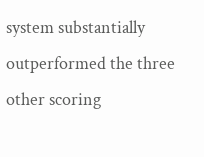system substantially outperformed the three other scoring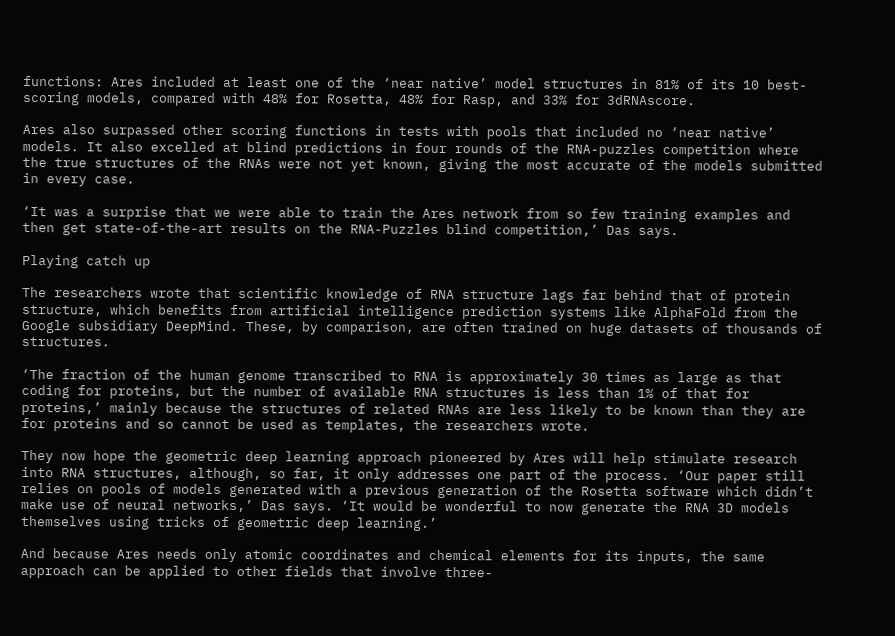functions: Ares included at least one of the ‘near native’ model structures in 81% of its 10 best-scoring models, compared with 48% for Rosetta, 48% for Rasp, and 33% for 3dRNAscore.

Ares also surpassed other scoring functions in tests with pools that included no ‘near native’ models. It also excelled at blind predictions in four rounds of the RNA-puzzles competition where the true structures of the RNAs were not yet known, giving the most accurate of the models submitted in every case.

‘It was a surprise that we were able to train the Ares network from so few training examples and then get state-of-the-art results on the RNA-Puzzles blind competition,’ Das says.

Playing catch up

The researchers wrote that scientific knowledge of RNA structure lags far behind that of protein structure, which benefits from artificial intelligence prediction systems like AlphaFold from the Google subsidiary DeepMind. These, by comparison, are often trained on huge datasets of thousands of structures.

‘The fraction of the human genome transcribed to RNA is approximately 30 times as large as that coding for proteins, but the number of available RNA structures is less than 1% of that for proteins,’ mainly because the structures of related RNAs are less likely to be known than they are for proteins and so cannot be used as templates, the researchers wrote.

They now hope the geometric deep learning approach pioneered by Ares will help stimulate research into RNA structures, although, so far, it only addresses one part of the process. ‘Our paper still relies on pools of models generated with a previous generation of the Rosetta software which didn’t make use of neural networks,’ Das says. ‘It would be wonderful to now generate the RNA 3D models themselves using tricks of geometric deep learning.’

And because Ares needs only atomic coordinates and chemical elements for its inputs, the same approach can be applied to other fields that involve three-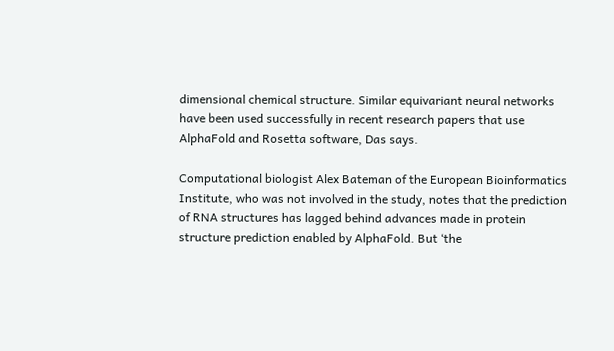dimensional chemical structure. Similar equivariant neural networks have been used successfully in recent research papers that use AlphaFold and Rosetta software, Das says.

Computational biologist Alex Bateman of the European Bioinformatics Institute, who was not involved in the study, notes that the prediction of RNA structures has lagged behind advances made in protein structure prediction enabled by AlphaFold. But ‘the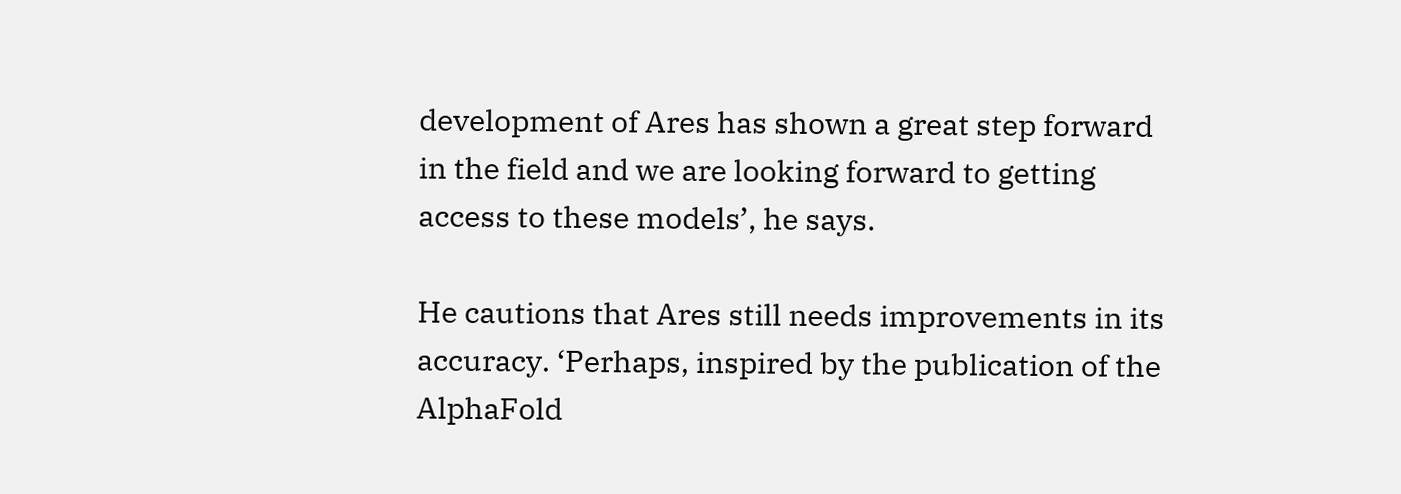development of Ares has shown a great step forward in the field and we are looking forward to getting access to these models’, he says.

He cautions that Ares still needs improvements in its accuracy. ‘Perhaps, inspired by the publication of the AlphaFold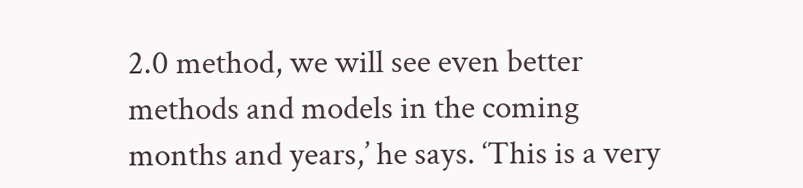2.0 method, we will see even better methods and models in the coming months and years,’ he says. ‘This is a very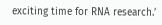exciting time for RNA research.’